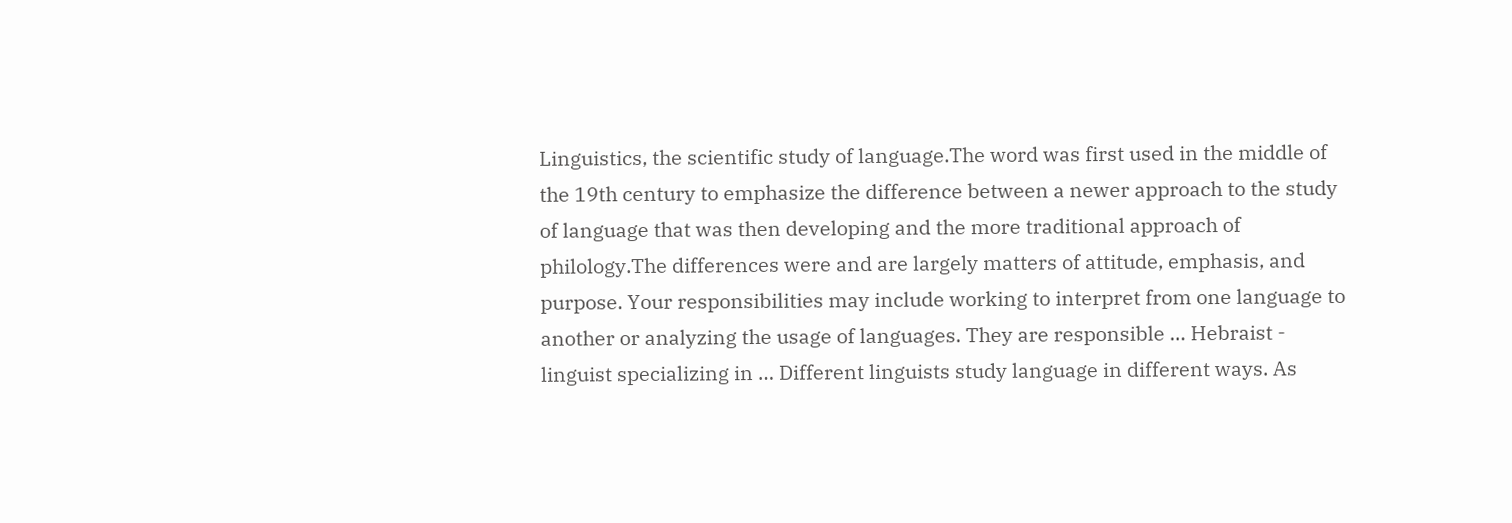Linguistics, the scientific study of language.The word was first used in the middle of the 19th century to emphasize the difference between a newer approach to the study of language that was then developing and the more traditional approach of philology.The differences were and are largely matters of attitude, emphasis, and purpose. Your responsibilities may include working to interpret from one language to another or analyzing the usage of languages. They are responsible … Hebraist - linguist specializing in … Different linguists study language in different ways. As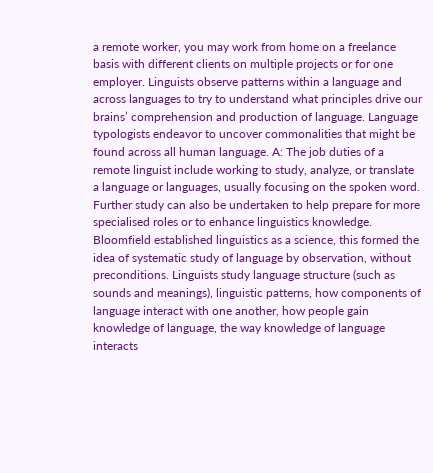a remote worker, you may work from home on a freelance basis with different clients on multiple projects or for one employer. Linguists observe patterns within a language and across languages to try to understand what principles drive our brains’ comprehension and production of language. Language typologists endeavor to uncover commonalities that might be found across all human language. A: The job duties of a remote linguist include working to study, analyze, or translate a language or languages, usually focusing on the spoken word. Further study can also be undertaken to help prepare for more specialised roles or to enhance linguistics knowledge. Bloomfield established linguistics as a science, this formed the idea of systematic study of language by observation, without preconditions. Linguists study language structure (such as sounds and meanings), linguistic patterns, how components of language interact with one another, how people gain knowledge of language, the way knowledge of language interacts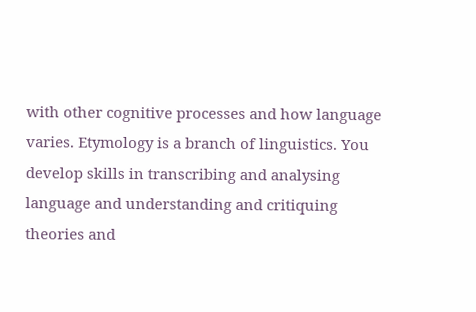with other cognitive processes and how language varies. Etymology is a branch of linguistics. You develop skills in transcribing and analysing language and understanding and critiquing theories and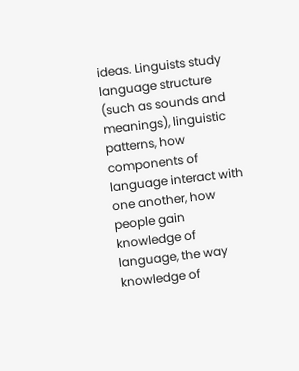ideas. Linguists study language structure (such as sounds and meanings), linguistic patterns, how components of language interact with one another, how people gain knowledge of language, the way knowledge of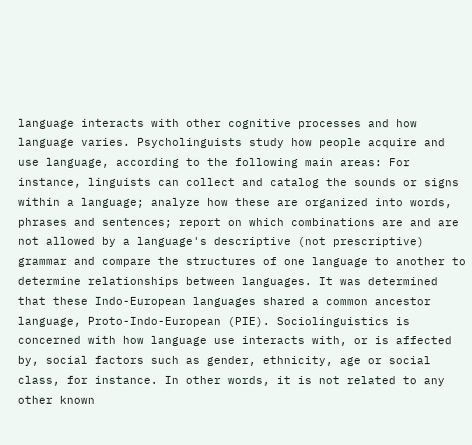language interacts with other cognitive processes and how language varies. Psycholinguists study how people acquire and use language, according to the following main areas: For instance, linguists can collect and catalog the sounds or signs within a language; analyze how these are organized into words, phrases and sentences; report on which combinations are and are not allowed by a language's descriptive (not prescriptive) grammar and compare the structures of one language to another to determine relationships between languages. It was determined that these Indo-European languages shared a common ancestor language, Proto-Indo-European (PIE). Sociolinguistics is concerned with how language use interacts with, or is affected by, social factors such as gender, ethnicity, age or social class, for instance. In other words, it is not related to any other known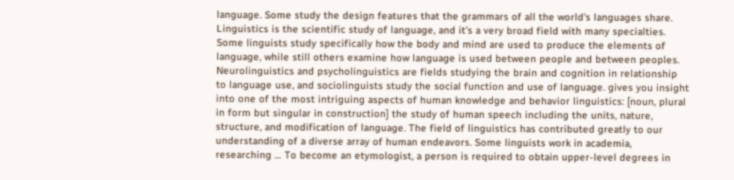language. Some study the design features that the grammars of all the world's languages share. Linguistics is the scientific study of language, and it's a very broad field with many specialties. Some linguists study specifically how the body and mind are used to produce the elements of language, while still others examine how language is used between people and between peoples. Neurolinguistics and psycholinguistics are fields studying the brain and cognition in relationship to language use, and sociolinguists study the social function and use of language. gives you insight into one of the most intriguing aspects of human knowledge and behavior linguistics: [noun, plural in form but singular in construction] the study of human speech including the units, nature, structure, and modification of language. The field of linguistics has contributed greatly to our understanding of a diverse array of human endeavors. Some linguists work in academia, researching … To become an etymologist, a person is required to obtain upper-level degrees in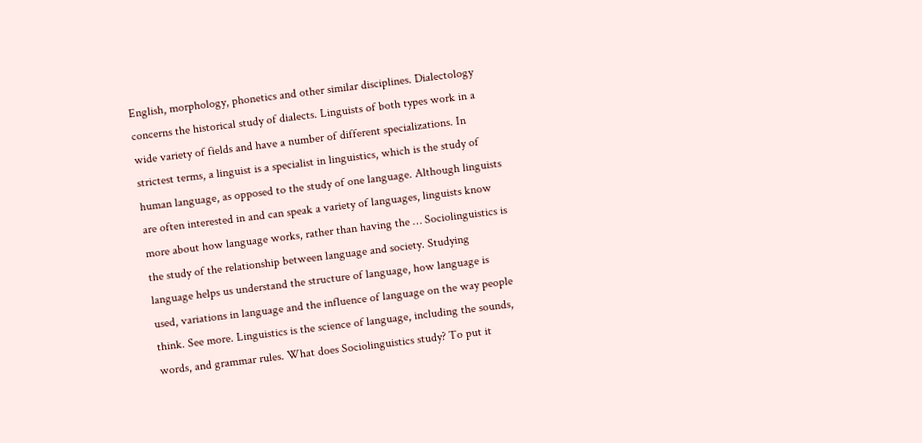English, morphology, phonetics and other similar disciplines. Dialectology concerns the historical study of dialects. Linguists of both types work in a wide variety of fields and have a number of different specializations. In strictest terms, a linguist is a specialist in linguistics, which is the study of human language, as opposed to the study of one language. Although linguists are often interested in and can speak a variety of languages, linguists know more about how language works, rather than having the … Sociolinguistics is the study of the relationship between language and society. Studying language helps us understand the structure of language, how language is used, variations in language and the influence of language on the way people think. See more. Linguistics is the science of language, including the sounds, words, and grammar rules. What does Sociolinguistics study? To put it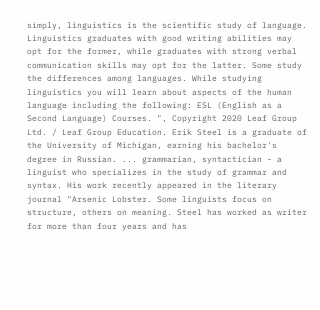simply, linguistics is the scientific study of language. Linguistics graduates with good writing abilities may opt for the former, while graduates with strong verbal communication skills may opt for the latter. Some study the differences among languages. While studying linguistics you will learn about aspects of the human language including the following: ESL (English as a Second Language) Courses. ", Copyright 2020 Leaf Group Ltd. / Leaf Group Education. Erik Steel is a graduate of the University of Michigan, earning his bachelor's degree in Russian. ... grammarian, syntactician - a linguist who specializes in the study of grammar and syntax. His work recently appeared in the literary journal "Arsenic Lobster. Some linguists focus on structure, others on meaning. Steel has worked as writer for more than four years and has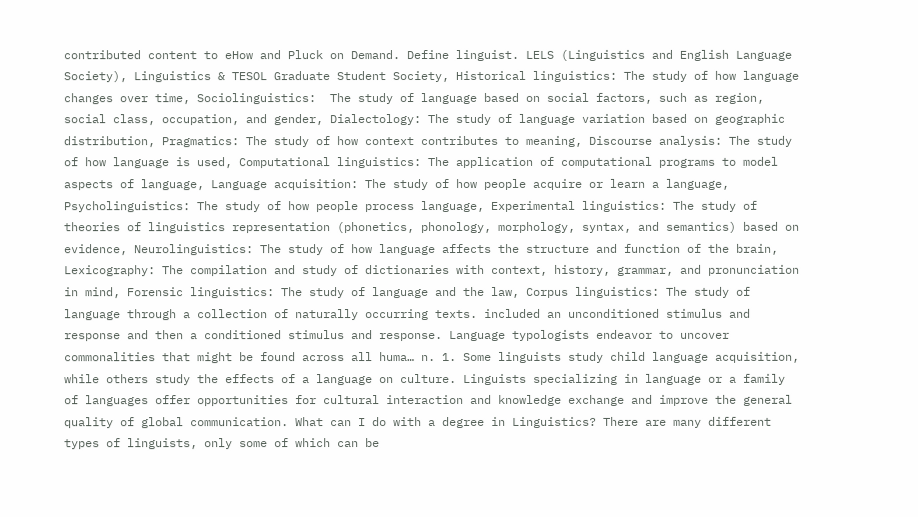contributed content to eHow and Pluck on Demand. Define linguist. LELS (Linguistics and English Language Society), Linguistics & TESOL Graduate Student Society, Historical linguistics: The study of how language changes over time, Sociolinguistics:  The study of language based on social factors, such as region, social class, occupation, and gender, Dialectology: The study of language variation based on geographic distribution, Pragmatics: The study of how context contributes to meaning, Discourse analysis: The study of how language is used, Computational linguistics: The application of computational programs to model aspects of language, Language acquisition: The study of how people acquire or learn a language, Psycholinguistics: The study of how people process language, Experimental linguistics: The study of theories of linguistics representation (phonetics, phonology, morphology, syntax, and semantics) based on evidence, Neurolinguistics: The study of how language affects the structure and function of the brain, Lexicography: The compilation and study of dictionaries with context, history, grammar, and pronunciation in mind, Forensic linguistics: The study of language and the law, Corpus linguistics: The study of language through a collection of naturally occurring texts. included an unconditioned stimulus and response and then a conditioned stimulus and response. Language typologists endeavor to uncover commonalities that might be found across all huma… n. 1. Some linguists study child language acquisition, while others study the effects of a language on culture. Linguists specializing in language or a family of languages offer opportunities for cultural interaction and knowledge exchange and improve the general quality of global communication. What can I do with a degree in Linguistics? There are many different types of linguists, only some of which can be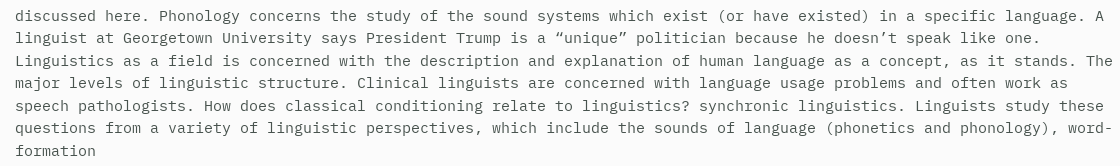discussed here. Phonology concerns the study of the sound systems which exist (or have existed) in a specific language. A linguist at Georgetown University says President Trump is a “unique” politician because he doesn’t speak like one. Linguistics as a field is concerned with the description and explanation of human language as a concept, as it stands. The major levels of linguistic structure. Clinical linguists are concerned with language usage problems and often work as speech pathologists. How does classical conditioning relate to linguistics? synchronic linguistics. Linguists study these questions from a variety of linguistic perspectives, which include the sounds of language (phonetics and phonology), word-formation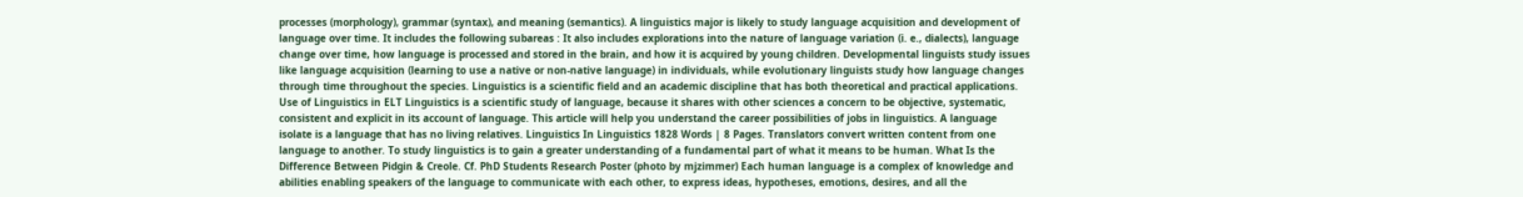processes (morphology), grammar (syntax), and meaning (semantics). A linguistics major is likely to study language acquisition and development of language over time. It includes the following subareas : It also includes explorations into the nature of language variation (i. e., dialects), language change over time, how language is processed and stored in the brain, and how it is acquired by young children. Developmental linguists study issues like language acquisition (learning to use a native or non-native language) in individuals, while evolutionary linguists study how language changes through time throughout the species. Linguistics is a scientific field and an academic discipline that has both theoretical and practical applications. Use of Linguistics in ELT Linguistics is a scientific study of language, because it shares with other sciences a concern to be objective, systematic, consistent and explicit in its account of language. This article will help you understand the career possibilities of jobs in linguistics. A language isolate is a language that has no living relatives. Linguistics In Linguistics 1828 Words | 8 Pages. Translators convert written content from one language to another. To study linguistics is to gain a greater understanding of a fundamental part of what it means to be human. What Is the Difference Between Pidgin & Creole. Cf. PhD Students Research Poster (photo by mjzimmer) Each human language is a complex of knowledge and abilities enabling speakers of the language to communicate with each other, to express ideas, hypotheses, emotions, desires, and all the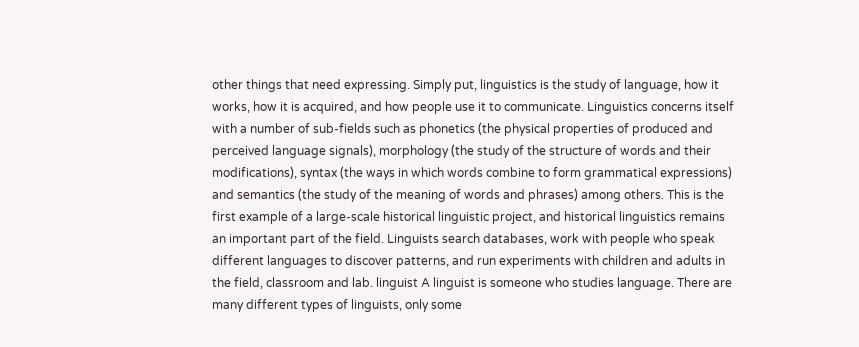other things that need expressing. Simply put, linguistics is the study of language, how it works, how it is acquired, and how people use it to communicate. Linguistics concerns itself with a number of sub-fields such as phonetics (the physical properties of produced and perceived language signals), morphology (the study of the structure of words and their modifications), syntax (the ways in which words combine to form grammatical expressions) and semantics (the study of the meaning of words and phrases) among others. This is the first example of a large-scale historical linguistic project, and historical linguistics remains an important part of the field. Linguists search databases, work with people who speak different languages to discover patterns, and run experiments with children and adults in the field, classroom and lab. linguist A linguist is someone who studies language. There are many different types of linguists, only some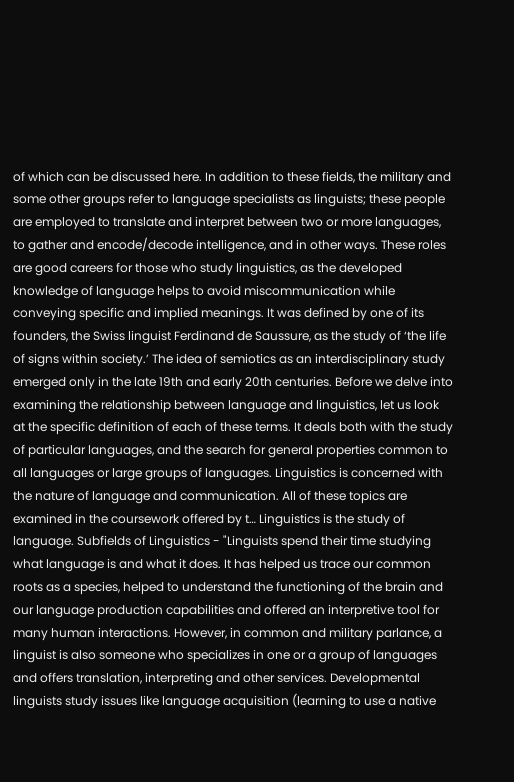of which can be discussed here. In addition to these fields, the military and some other groups refer to language specialists as linguists; these people are employed to translate and interpret between two or more languages, to gather and encode/decode intelligence, and in other ways. These roles are good careers for those who study linguistics, as the developed knowledge of language helps to avoid miscommunication while conveying specific and implied meanings. It was defined by one of its founders, the Swiss linguist Ferdinand de Saussure, as the study of ‘the life of signs within society.’ The idea of semiotics as an interdisciplinary study emerged only in the late 19th and early 20th centuries. Before we delve into examining the relationship between language and linguistics, let us look at the specific definition of each of these terms. It deals both with the study of particular languages, and the search for general properties common to all languages or large groups of languages. Linguistics is concerned with the nature of language and communication. All of these topics are examined in the coursework offered by t… Linguistics is the study of language. Subfields of Linguistics - "Linguists spend their time studying what language is and what it does. It has helped us trace our common roots as a species, helped to understand the functioning of the brain and our language production capabilities and offered an interpretive tool for many human interactions. However, in common and military parlance, a linguist is also someone who specializes in one or a group of languages and offers translation, interpreting and other services. Developmental linguists study issues like language acquisition (learning to use a native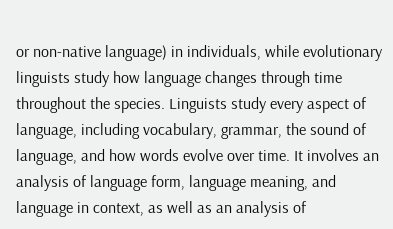or non-native language) in individuals, while evolutionary linguists study how language changes through time throughout the species. Linguists study every aspect of language, including vocabulary, grammar, the sound of language, and how words evolve over time. It involves an analysis of language form, language meaning, and language in context, as well as an analysis of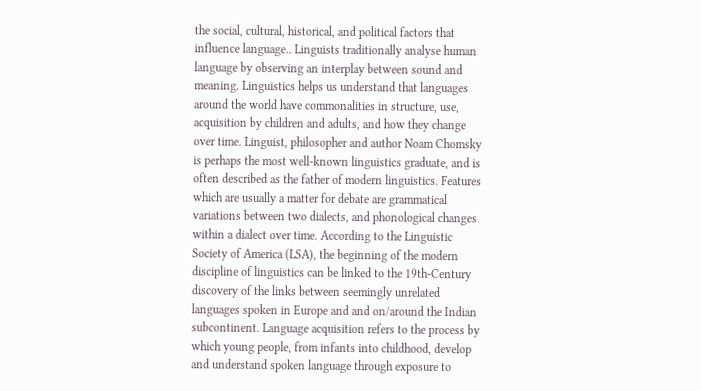the social, cultural, historical, and political factors that influence language.. Linguists traditionally analyse human language by observing an interplay between sound and meaning. Linguistics helps us understand that languages around the world have commonalities in structure, use, acquisition by children and adults, and how they change over time. Linguist, philosopher and author Noam Chomsky is perhaps the most well-known linguistics graduate, and is often described as the father of modern linguistics. Features which are usually a matter for debate are grammatical variations between two dialects, and phonological changes within a dialect over time. According to the Linguistic Society of America (LSA), the beginning of the modern discipline of linguistics can be linked to the 19th-Century discovery of the links between seemingly unrelated languages spoken in Europe and and on/around the Indian subcontinent. Language acquisition refers to the process by which young people, from infants into childhood, develop and understand spoken language through exposure to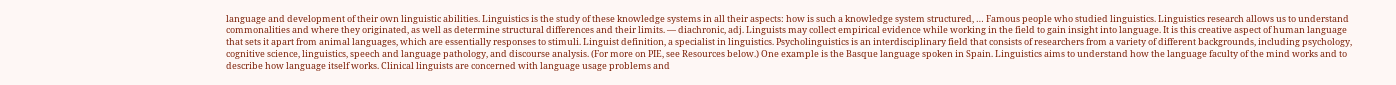language and development of their own linguistic abilities. Linguistics is the study of these knowledge systems in all their aspects: how is such a knowledge system structured, … Famous people who studied linguistics. Linguistics research allows us to understand commonalities and where they originated, as well as determine structural differences and their limits. — diachronic, adj. Linguists may collect empirical evidence while working in the field to gain insight into language. It is this creative aspect of human language that sets it apart from animal languages, which are essentially responses to stimuli. Linguist definition, a specialist in linguistics. Psycholinguistics is an interdisciplinary field that consists of researchers from a variety of different backgrounds, including psychology, cognitive science, linguistics, speech and language pathology, and discourse analysis. (For more on PIE, see Resources below.) One example is the Basque language spoken in Spain. Linguistics aims to understand how the language faculty of the mind works and to describe how language itself works. Clinical linguists are concerned with language usage problems and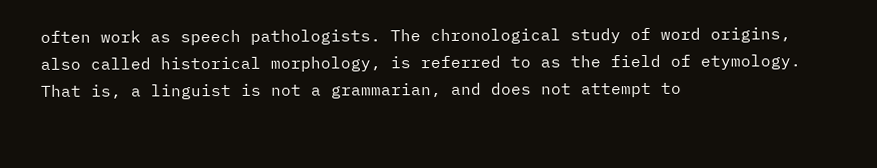often work as speech pathologists. The chronological study of word origins, also called historical morphology, is referred to as the field of etymology. That is, a linguist is not a grammarian, and does not attempt to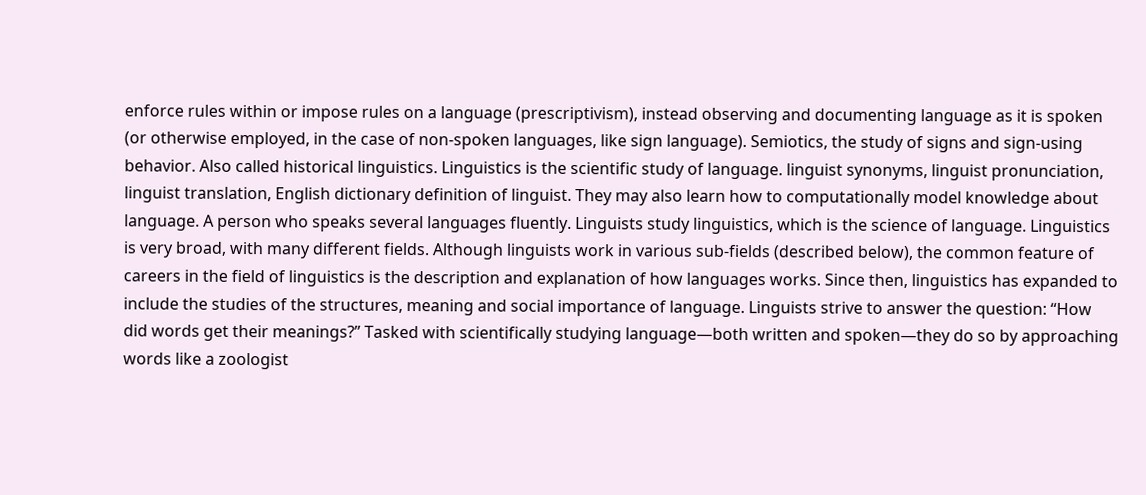enforce rules within or impose rules on a language (prescriptivism), instead observing and documenting language as it is spoken (or otherwise employed, in the case of non-spoken languages, like sign language). Semiotics, the study of signs and sign-using behavior. Also called historical linguistics. Linguistics is the scientific study of language. linguist synonyms, linguist pronunciation, linguist translation, English dictionary definition of linguist. They may also learn how to computationally model knowledge about language. A person who speaks several languages fluently. Linguists study linguistics, which is the science of language. Linguistics is very broad, with many different fields. Although linguists work in various sub-fields (described below), the common feature of careers in the field of linguistics is the description and explanation of how languages works. Since then, linguistics has expanded to include the studies of the structures, meaning and social importance of language. Linguists strive to answer the question: “How did words get their meanings?” Tasked with scientifically studying language—both written and spoken—they do so by approaching words like a zoologist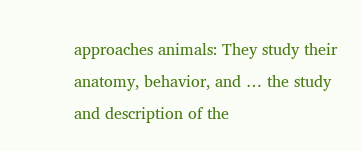approaches animals: They study their anatomy, behavior, and … the study and description of the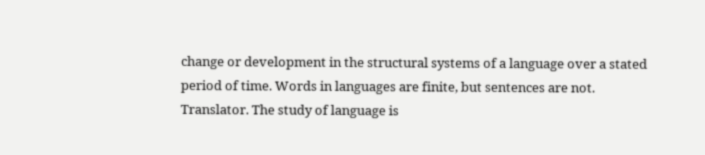change or development in the structural systems of a language over a stated period of time. Words in languages are finite, but sentences are not. Translator. The study of language is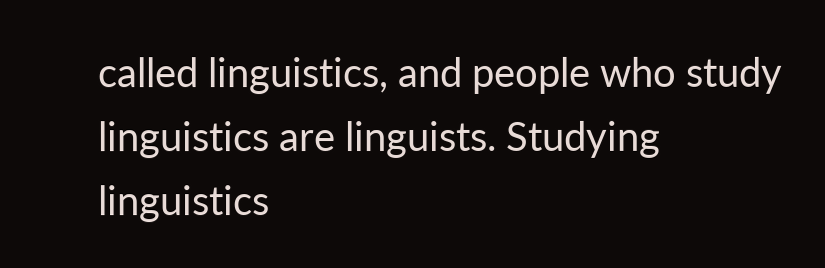called linguistics, and people who study linguistics are linguists. Studying linguistics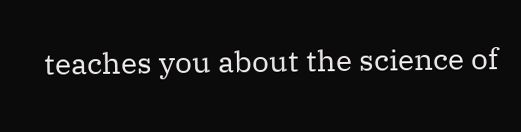teaches you about the science of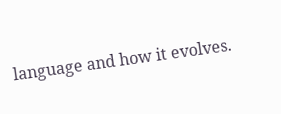language and how it evolves.